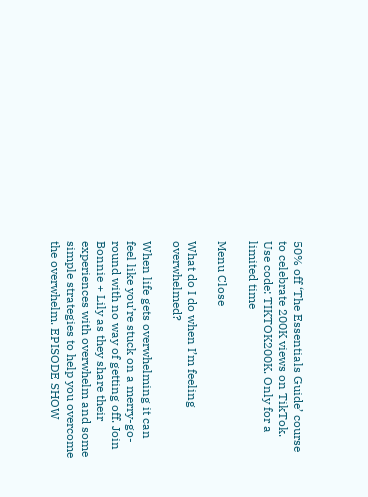50% off ‘The Essentials Guide’ course to celebrate 200K views on TikTok. Use code: TIKTOK200K. Only for a limited time

Menu Close

What do I do when I’m feeling overwhelmed?

When life gets overwhelming it can feel like you’re stuck on a merry-go-round with no way of getting off. Join Bonnie + Lily as they share their experiences with overwhelm and some simple strategies to help you overcome the overwhelm. EPISODE SHOW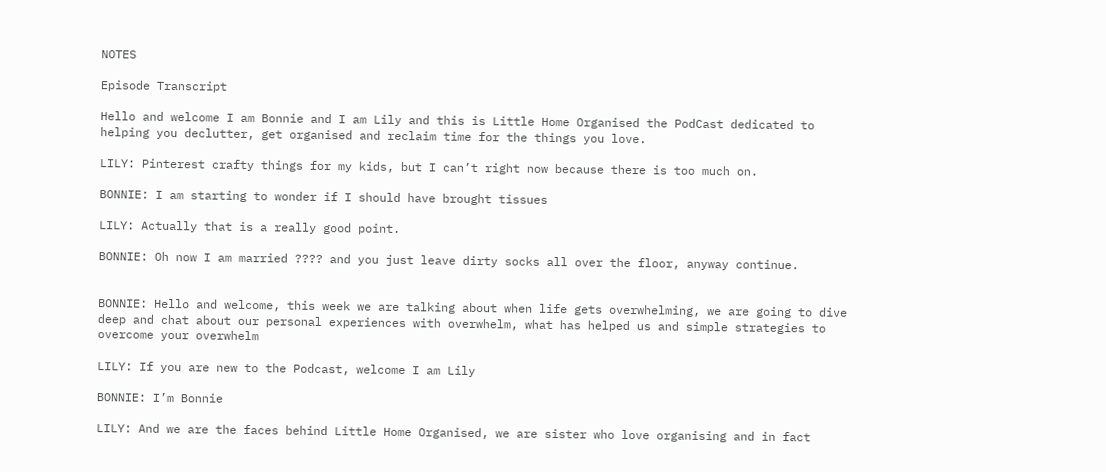NOTES

Episode Transcript

Hello and welcome I am Bonnie and I am Lily and this is Little Home Organised the PodCast dedicated to helping you declutter, get organised and reclaim time for the things you love.

LILY: Pinterest crafty things for my kids, but I can’t right now because there is too much on.

BONNIE: I am starting to wonder if I should have brought tissues

LILY: Actually that is a really good point.

BONNIE: Oh now I am married ???? and you just leave dirty socks all over the floor, anyway continue.


BONNIE: Hello and welcome, this week we are talking about when life gets overwhelming, we are going to dive deep and chat about our personal experiences with overwhelm, what has helped us and simple strategies to overcome your overwhelm

LILY: If you are new to the Podcast, welcome I am Lily

BONNIE: I’m Bonnie

LILY: And we are the faces behind Little Home Organised, we are sister who love organising and in fact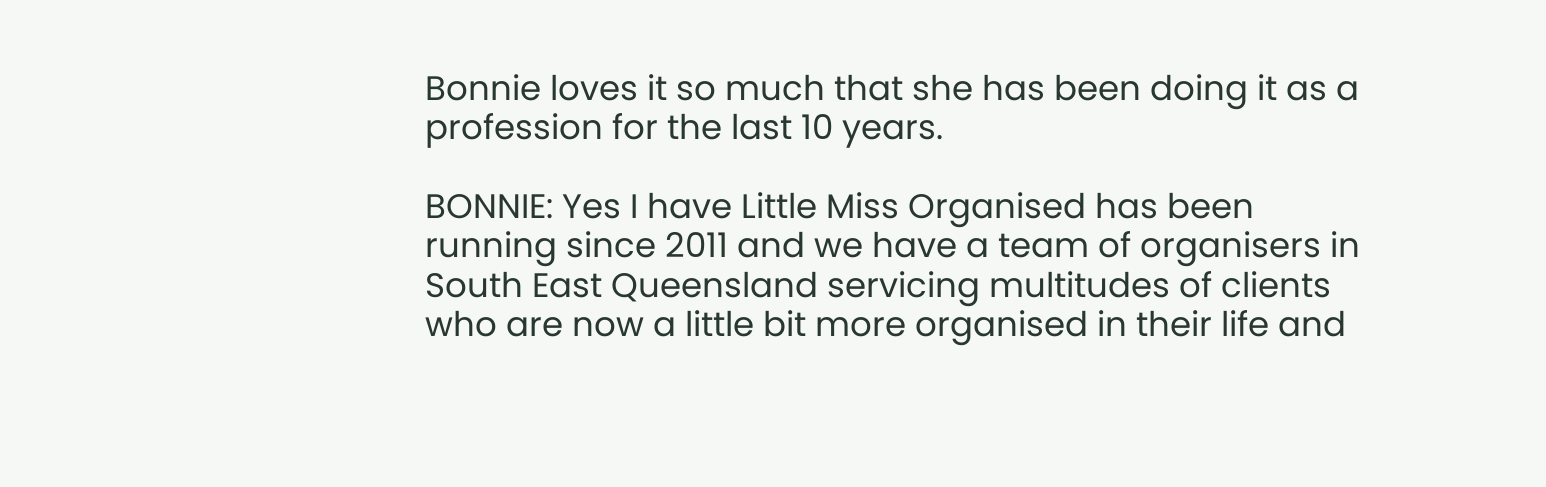Bonnie loves it so much that she has been doing it as a profession for the last 10 years.

BONNIE: Yes I have Little Miss Organised has been running since 2011 and we have a team of organisers in South East Queensland servicing multitudes of clients who are now a little bit more organised in their life and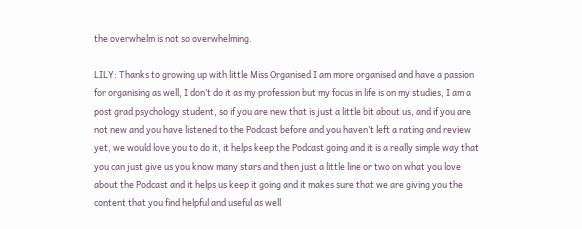the overwhelm is not so overwhelming.

LILY: Thanks to growing up with little Miss Organised I am more organised and have a passion for organising as well, I don’t do it as my profession but my focus in life is on my studies, I am a post grad psychology student, so if you are new that is just a little bit about us, and if you are not new and you have listened to the Podcast before and you haven’t left a rating and review yet, we would love you to do it, it helps keep the Podcast going and it is a really simple way that you can just give us you know many stars and then just a little line or two on what you love about the Podcast and it helps us keep it going and it makes sure that we are giving you the content that you find helpful and useful as well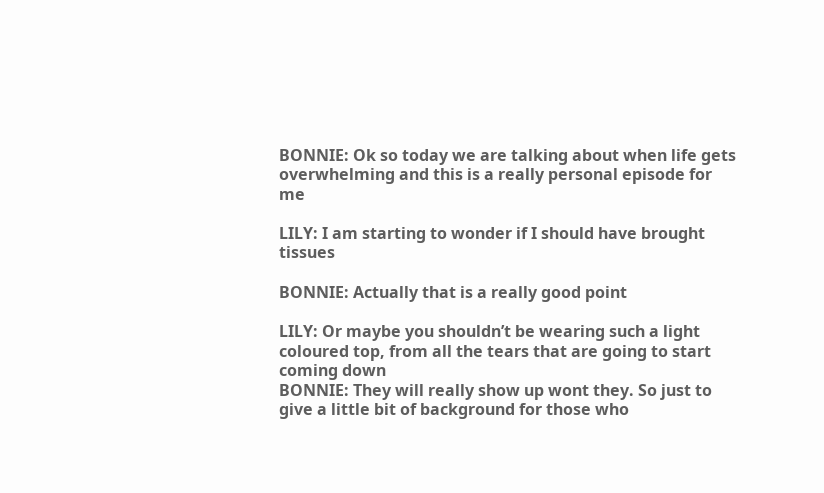BONNIE: Ok so today we are talking about when life gets overwhelming and this is a really personal episode for me

LILY: I am starting to wonder if I should have brought tissues

BONNIE: Actually that is a really good point

LILY: Or maybe you shouldn’t be wearing such a light coloured top, from all the tears that are going to start coming down
BONNIE: They will really show up wont they. So just to give a little bit of background for those who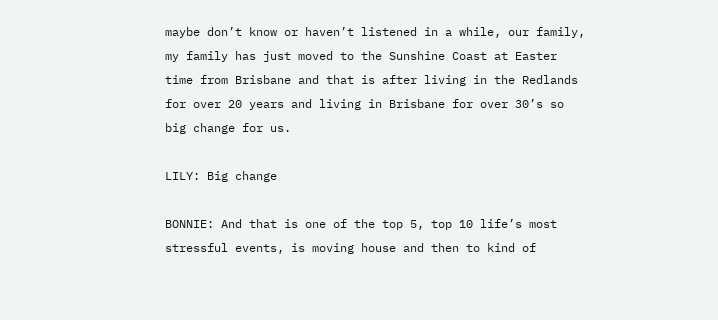maybe don’t know or haven’t listened in a while, our family, my family has just moved to the Sunshine Coast at Easter time from Brisbane and that is after living in the Redlands for over 20 years and living in Brisbane for over 30’s so big change for us.

LILY: Big change

BONNIE: And that is one of the top 5, top 10 life’s most stressful events, is moving house and then to kind of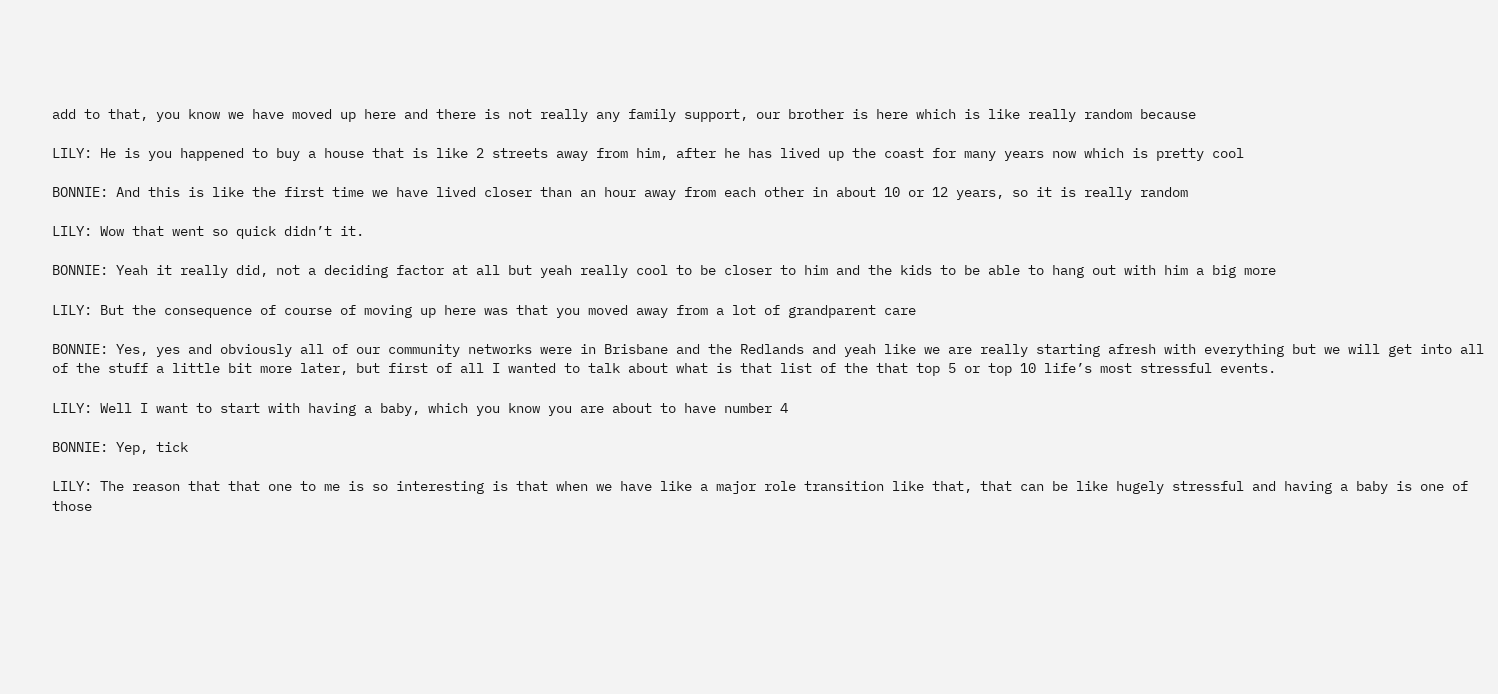add to that, you know we have moved up here and there is not really any family support, our brother is here which is like really random because

LILY: He is you happened to buy a house that is like 2 streets away from him, after he has lived up the coast for many years now which is pretty cool

BONNIE: And this is like the first time we have lived closer than an hour away from each other in about 10 or 12 years, so it is really random

LILY: Wow that went so quick didn’t it.

BONNIE: Yeah it really did, not a deciding factor at all but yeah really cool to be closer to him and the kids to be able to hang out with him a big more

LILY: But the consequence of course of moving up here was that you moved away from a lot of grandparent care

BONNIE: Yes, yes and obviously all of our community networks were in Brisbane and the Redlands and yeah like we are really starting afresh with everything but we will get into all of the stuff a little bit more later, but first of all I wanted to talk about what is that list of the that top 5 or top 10 life’s most stressful events.

LILY: Well I want to start with having a baby, which you know you are about to have number 4

BONNIE: Yep, tick

LILY: The reason that that one to me is so interesting is that when we have like a major role transition like that, that can be like hugely stressful and having a baby is one of those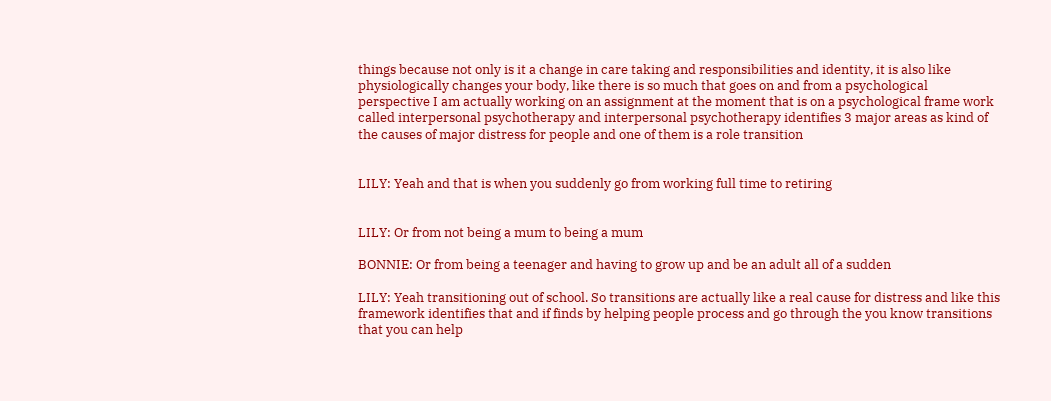things because not only is it a change in care taking and responsibilities and identity, it is also like physiologically changes your body, like there is so much that goes on and from a psychological perspective I am actually working on an assignment at the moment that is on a psychological frame work called interpersonal psychotherapy and interpersonal psychotherapy identifies 3 major areas as kind of the causes of major distress for people and one of them is a role transition


LILY: Yeah and that is when you suddenly go from working full time to retiring


LILY: Or from not being a mum to being a mum

BONNIE: Or from being a teenager and having to grow up and be an adult all of a sudden

LILY: Yeah transitioning out of school. So transitions are actually like a real cause for distress and like this framework identifies that and if finds by helping people process and go through the you know transitions that you can help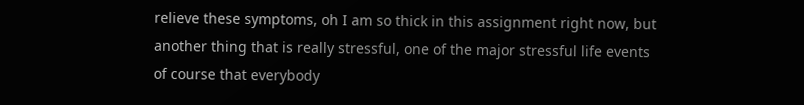relieve these symptoms, oh I am so thick in this assignment right now, but another thing that is really stressful, one of the major stressful life events of course that everybody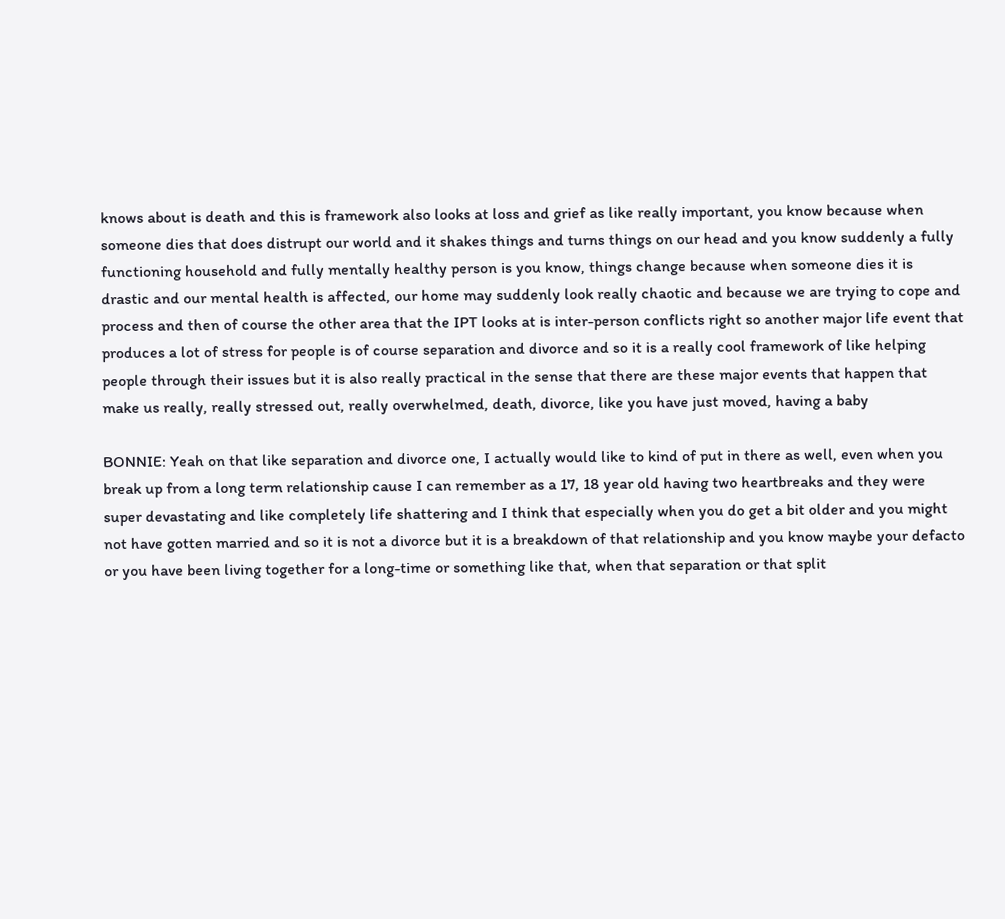knows about is death and this is framework also looks at loss and grief as like really important, you know because when someone dies that does distrupt our world and it shakes things and turns things on our head and you know suddenly a fully functioning household and fully mentally healthy person is you know, things change because when someone dies it is drastic and our mental health is affected, our home may suddenly look really chaotic and because we are trying to cope and process and then of course the other area that the IPT looks at is inter-person conflicts right so another major life event that produces a lot of stress for people is of course separation and divorce and so it is a really cool framework of like helping people through their issues but it is also really practical in the sense that there are these major events that happen that make us really, really stressed out, really overwhelmed, death, divorce, like you have just moved, having a baby

BONNIE: Yeah on that like separation and divorce one, I actually would like to kind of put in there as well, even when you break up from a long term relationship cause I can remember as a 17, 18 year old having two heartbreaks and they were super devastating and like completely life shattering and I think that especially when you do get a bit older and you might not have gotten married and so it is not a divorce but it is a breakdown of that relationship and you know maybe your defacto or you have been living together for a long-time or something like that, when that separation or that split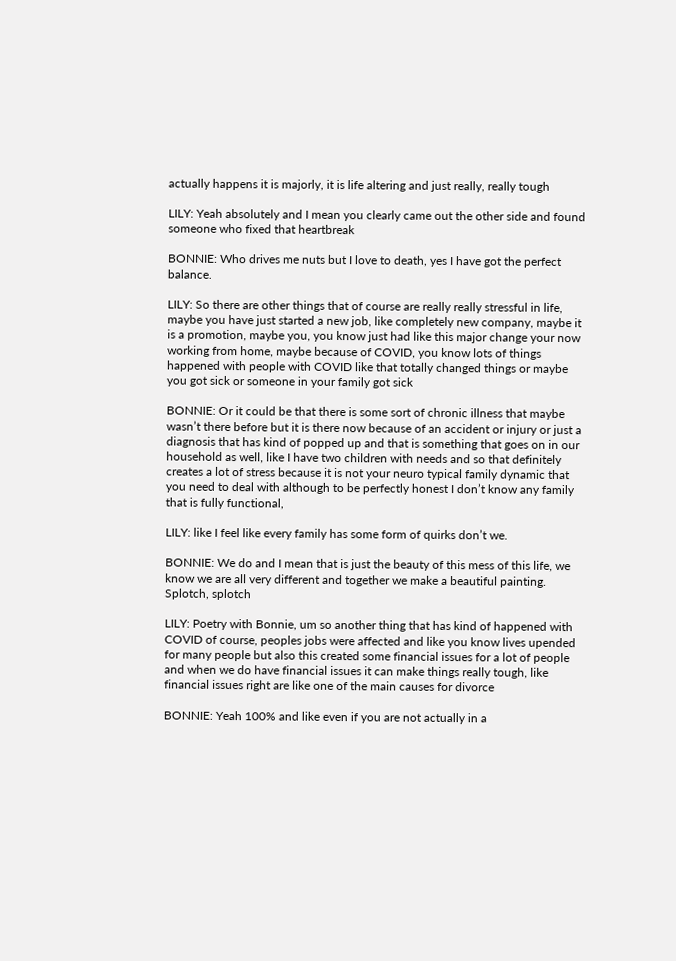actually happens it is majorly, it is life altering and just really, really tough

LILY: Yeah absolutely and I mean you clearly came out the other side and found someone who fixed that heartbreak

BONNIE: Who drives me nuts but I love to death, yes I have got the perfect balance.

LILY: So there are other things that of course are really really stressful in life, maybe you have just started a new job, like completely new company, maybe it is a promotion, maybe you, you know just had like this major change your now working from home, maybe because of COVID, you know lots of things happened with people with COVID like that totally changed things or maybe you got sick or someone in your family got sick

BONNIE: Or it could be that there is some sort of chronic illness that maybe wasn’t there before but it is there now because of an accident or injury or just a diagnosis that has kind of popped up and that is something that goes on in our household as well, like I have two children with needs and so that definitely creates a lot of stress because it is not your neuro typical family dynamic that you need to deal with although to be perfectly honest I don’t know any family that is fully functional,

LILY: like I feel like every family has some form of quirks don’t we.

BONNIE: We do and I mean that is just the beauty of this mess of this life, we know we are all very different and together we make a beautiful painting. Splotch, splotch

LILY: Poetry with Bonnie, um so another thing that has kind of happened with COVID of course, peoples jobs were affected and like you know lives upended for many people but also this created some financial issues for a lot of people and when we do have financial issues it can make things really tough, like financial issues right are like one of the main causes for divorce

BONNIE: Yeah 100% and like even if you are not actually in a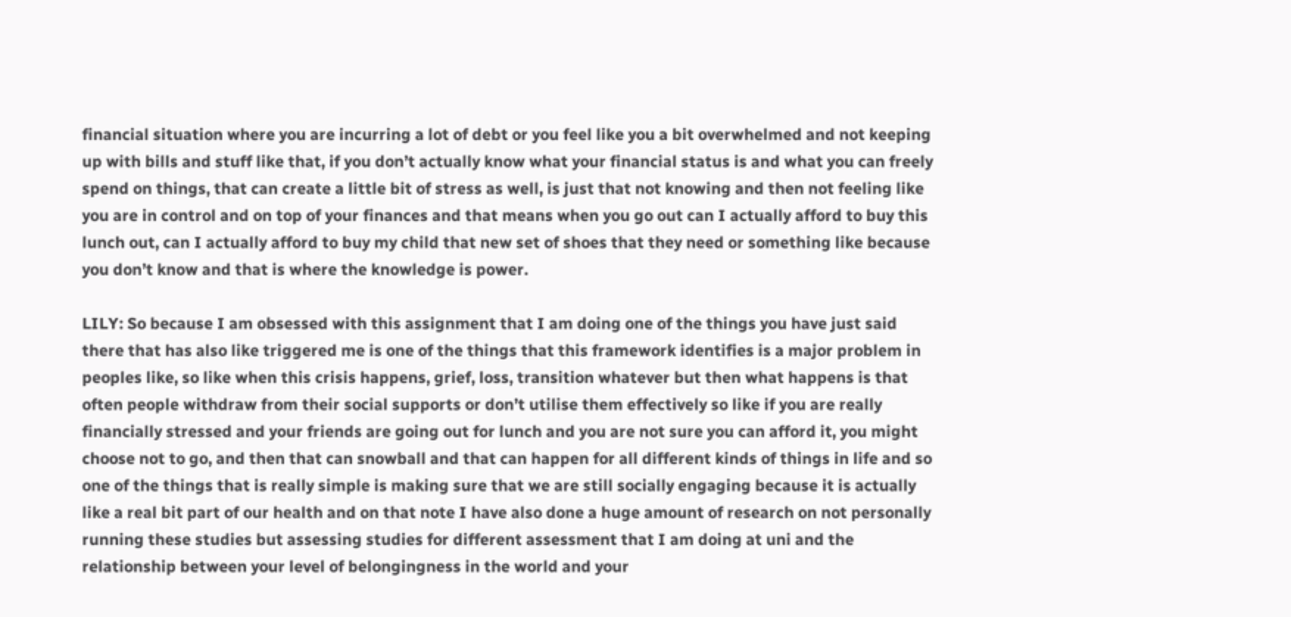financial situation where you are incurring a lot of debt or you feel like you a bit overwhelmed and not keeping up with bills and stuff like that, if you don’t actually know what your financial status is and what you can freely spend on things, that can create a little bit of stress as well, is just that not knowing and then not feeling like you are in control and on top of your finances and that means when you go out can I actually afford to buy this lunch out, can I actually afford to buy my child that new set of shoes that they need or something like because you don’t know and that is where the knowledge is power.

LILY: So because I am obsessed with this assignment that I am doing one of the things you have just said there that has also like triggered me is one of the things that this framework identifies is a major problem in peoples like, so like when this crisis happens, grief, loss, transition whatever but then what happens is that often people withdraw from their social supports or don’t utilise them effectively so like if you are really financially stressed and your friends are going out for lunch and you are not sure you can afford it, you might choose not to go, and then that can snowball and that can happen for all different kinds of things in life and so one of the things that is really simple is making sure that we are still socially engaging because it is actually like a real bit part of our health and on that note I have also done a huge amount of research on not personally running these studies but assessing studies for different assessment that I am doing at uni and the relationship between your level of belongingness in the world and your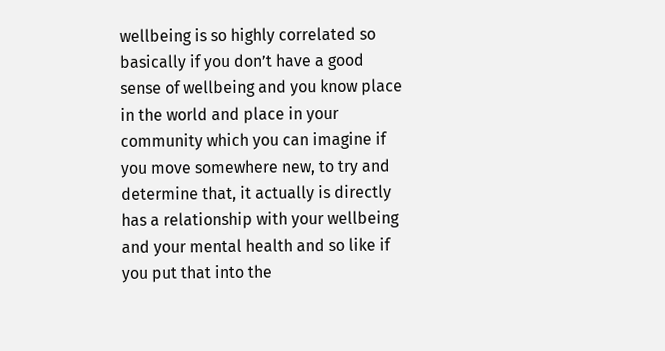wellbeing is so highly correlated so basically if you don’t have a good sense of wellbeing and you know place in the world and place in your community which you can imagine if you move somewhere new, to try and determine that, it actually is directly has a relationship with your wellbeing and your mental health and so like if you put that into the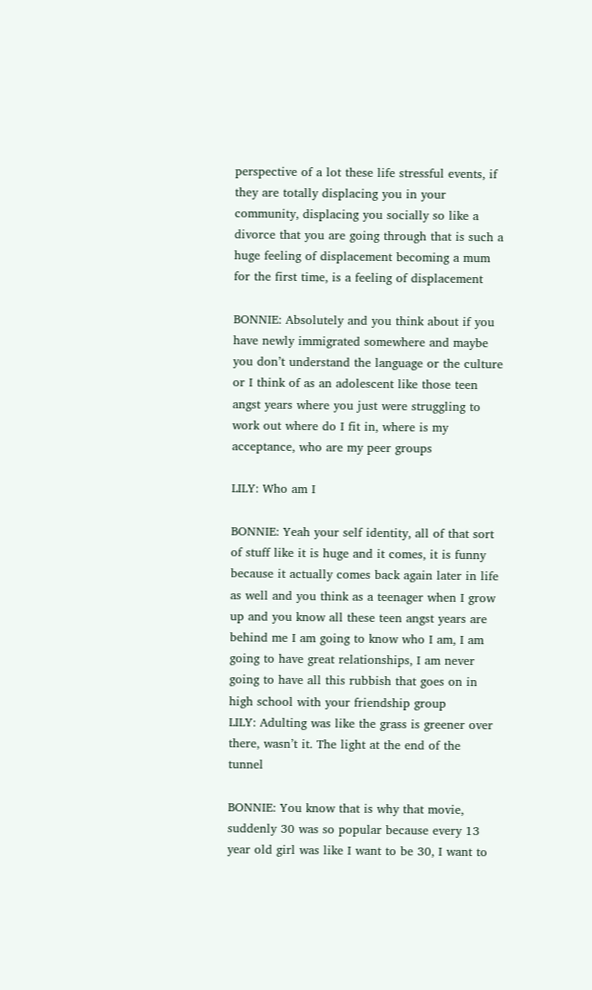perspective of a lot these life stressful events, if they are totally displacing you in your community, displacing you socially so like a divorce that you are going through that is such a huge feeling of displacement becoming a mum for the first time, is a feeling of displacement

BONNIE: Absolutely and you think about if you have newly immigrated somewhere and maybe you don’t understand the language or the culture or I think of as an adolescent like those teen angst years where you just were struggling to work out where do I fit in, where is my acceptance, who are my peer groups

LILY: Who am I

BONNIE: Yeah your self identity, all of that sort of stuff like it is huge and it comes, it is funny because it actually comes back again later in life as well and you think as a teenager when I grow up and you know all these teen angst years are behind me I am going to know who I am, I am going to have great relationships, I am never going to have all this rubbish that goes on in high school with your friendship group
LILY: Adulting was like the grass is greener over there, wasn’t it. The light at the end of the tunnel

BONNIE: You know that is why that movie, suddenly 30 was so popular because every 13 year old girl was like I want to be 30, I want to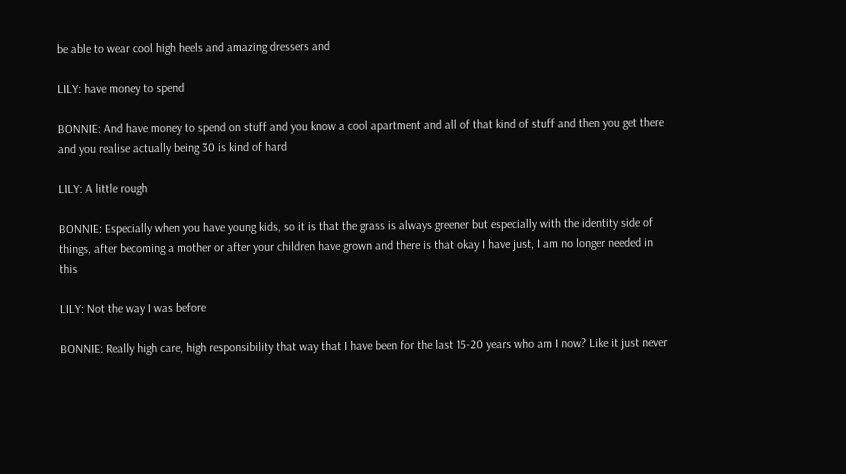be able to wear cool high heels and amazing dressers and

LILY: have money to spend

BONNIE: And have money to spend on stuff and you know a cool apartment and all of that kind of stuff and then you get there and you realise actually being 30 is kind of hard

LILY: A little rough

BONNIE: Especially when you have young kids, so it is that the grass is always greener but especially with the identity side of things, after becoming a mother or after your children have grown and there is that okay I have just, I am no longer needed in this

LILY: Not the way I was before

BONNIE: Really high care, high responsibility that way that I have been for the last 15-20 years who am I now? Like it just never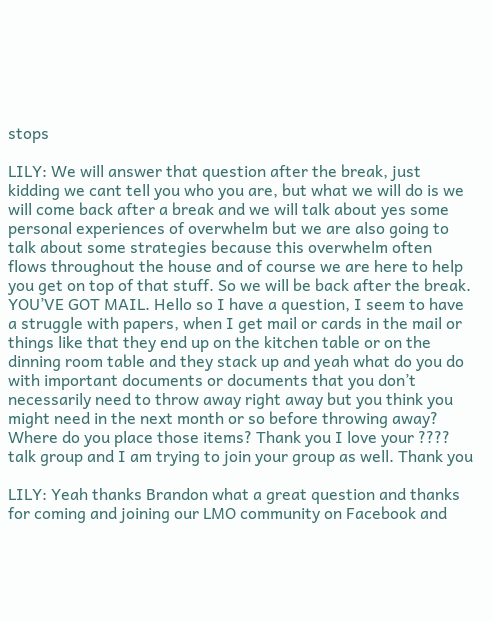stops

LILY: We will answer that question after the break, just kidding we cant tell you who you are, but what we will do is we will come back after a break and we will talk about yes some personal experiences of overwhelm but we are also going to talk about some strategies because this overwhelm often flows throughout the house and of course we are here to help you get on top of that stuff. So we will be back after the break.
YOU’VE GOT MAIL. Hello so I have a question, I seem to have a struggle with papers, when I get mail or cards in the mail or things like that they end up on the kitchen table or on the dinning room table and they stack up and yeah what do you do with important documents or documents that you don’t necessarily need to throw away right away but you think you might need in the next month or so before throwing away? Where do you place those items? Thank you I love your ???? talk group and I am trying to join your group as well. Thank you

LILY: Yeah thanks Brandon what a great question and thanks for coming and joining our LMO community on Facebook and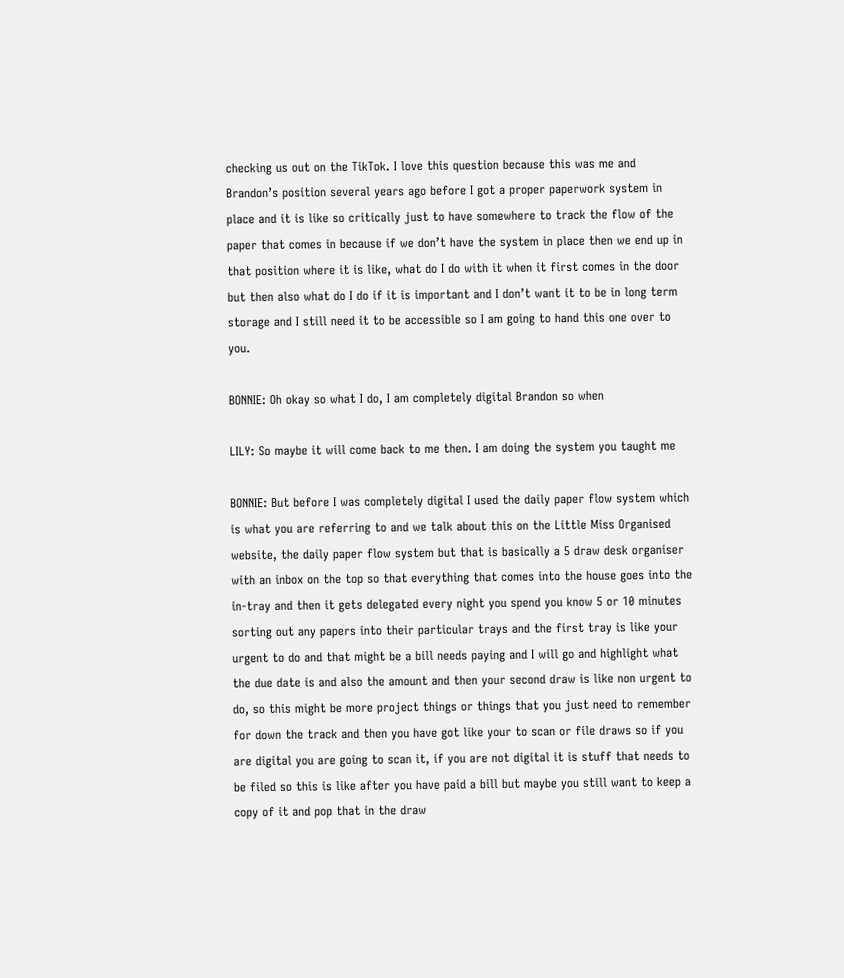checking us out on the TikTok. I love this question because this was me and Brandon’s position several years ago before I got a proper paperwork system in place and it is like so critically just to have somewhere to track the flow of the paper that comes in because if we don’t have the system in place then we end up in that position where it is like, what do I do with it when it first comes in the door but then also what do I do if it is important and I don’t want it to be in long term storage and I still need it to be accessible so I am going to hand this one over to you.

BONNIE: Oh okay so what I do, I am completely digital Brandon so when

LILY: So maybe it will come back to me then. I am doing the system you taught me

BONNIE: But before I was completely digital I used the daily paper flow system which is what you are referring to and we talk about this on the Little Miss Organised website, the daily paper flow system but that is basically a 5 draw desk organiser with an inbox on the top so that everything that comes into the house goes into the in-tray and then it gets delegated every night you spend you know 5 or 10 minutes sorting out any papers into their particular trays and the first tray is like your urgent to do and that might be a bill needs paying and I will go and highlight what the due date is and also the amount and then your second draw is like non urgent to do, so this might be more project things or things that you just need to remember for down the track and then you have got like your to scan or file draws so if you are digital you are going to scan it, if you are not digital it is stuff that needs to be filed so this is like after you have paid a bill but maybe you still want to keep a copy of it and pop that in the draw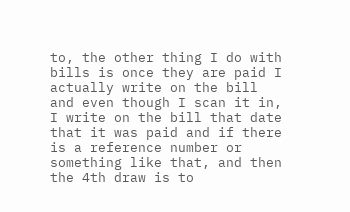to, the other thing I do with bills is once they are paid I actually write on the bill and even though I scan it in, I write on the bill that date that it was paid and if there is a reference number or something like that, and then the 4th draw is to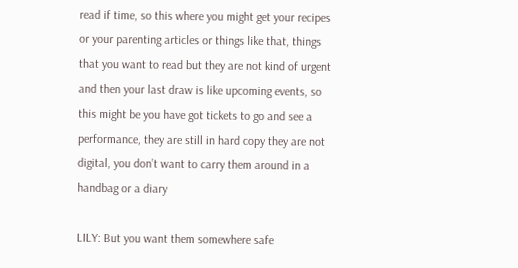read if time, so this where you might get your recipes or your parenting articles or things like that, things that you want to read but they are not kind of urgent and then your last draw is like upcoming events, so this might be you have got tickets to go and see a performance, they are still in hard copy they are not digital, you don’t want to carry them around in a handbag or a diary

LILY: But you want them somewhere safe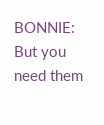BONNIE: But you need them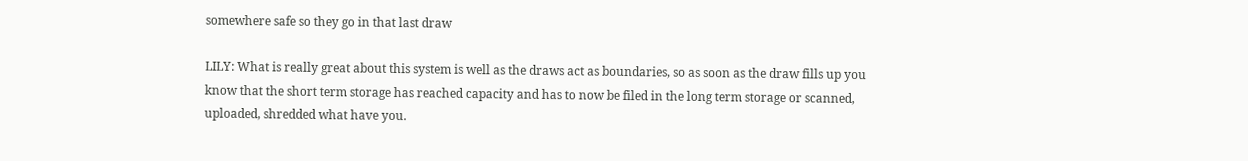somewhere safe so they go in that last draw

LILY: What is really great about this system is well as the draws act as boundaries, so as soon as the draw fills up you know that the short term storage has reached capacity and has to now be filed in the long term storage or scanned, uploaded, shredded what have you.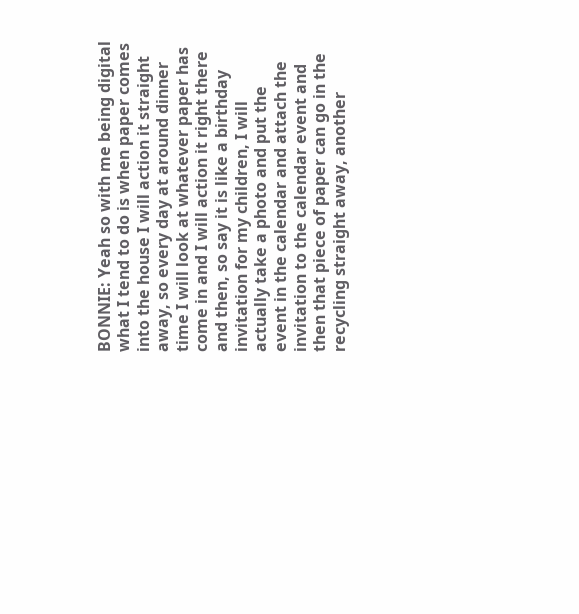BONNIE: Yeah so with me being digital what I tend to do is when paper comes into the house I will action it straight away, so every day at around dinner time I will look at whatever paper has come in and I will action it right there and then, so say it is like a birthday invitation for my children, I will actually take a photo and put the event in the calendar and attach the invitation to the calendar event and then that piece of paper can go in the recycling straight away, another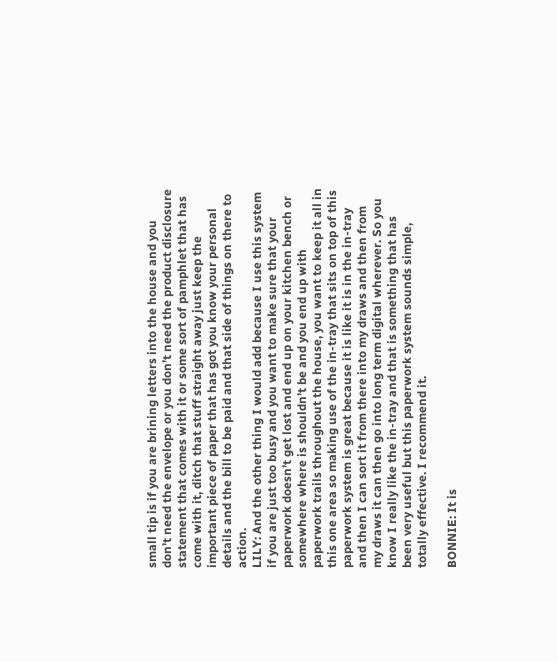small tip is if you are brining letters into the house and you don’t need the envelope or you don’t need the product disclosure statement that comes with it or some sort of pamphlet that has come with it, ditch that stuff straight away just keep the important piece of paper that has got you know your personal details and the bill to be paid and that side of things on there to action.
LILY: And the other thing I would add because I use this system if you are just too busy and you want to make sure that your paperwork doesn’t get lost and end up on your kitchen bench or somewhere where is shouldn’t be and you end up with paperwork trails throughout the house, you want to keep it all in this one area so making use of the in-tray that sits on top of this paperwork system is great because it is like it is in the in-tray and then I can sort it from there into my draws and then from my draws it can then go into long term digital wherever. So you know I really like the in-tray and that is something that has been very useful but this paperwork system sounds simple, totally effective. I recommend it.

BONNIE: It is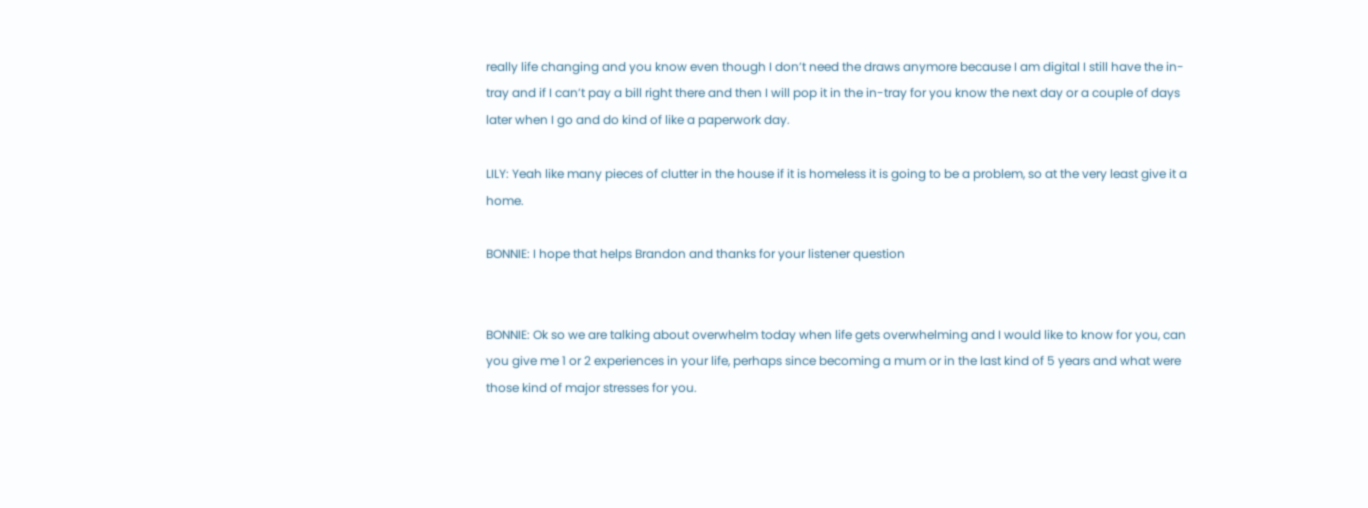really life changing and you know even though I don’t need the draws anymore because I am digital I still have the in-tray and if I can’t pay a bill right there and then I will pop it in the in-tray for you know the next day or a couple of days later when I go and do kind of like a paperwork day.

LILY: Yeah like many pieces of clutter in the house if it is homeless it is going to be a problem, so at the very least give it a home.

BONNIE: I hope that helps Brandon and thanks for your listener question


BONNIE: Ok so we are talking about overwhelm today when life gets overwhelming and I would like to know for you, can you give me 1 or 2 experiences in your life, perhaps since becoming a mum or in the last kind of 5 years and what were those kind of major stresses for you.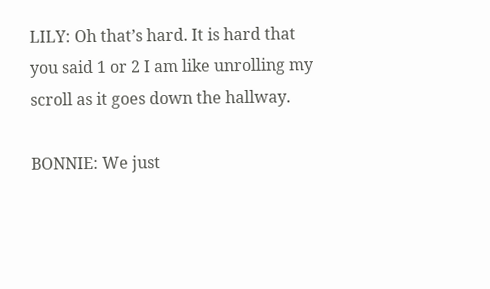LILY: Oh that’s hard. It is hard that you said 1 or 2 I am like unrolling my scroll as it goes down the hallway.

BONNIE: We just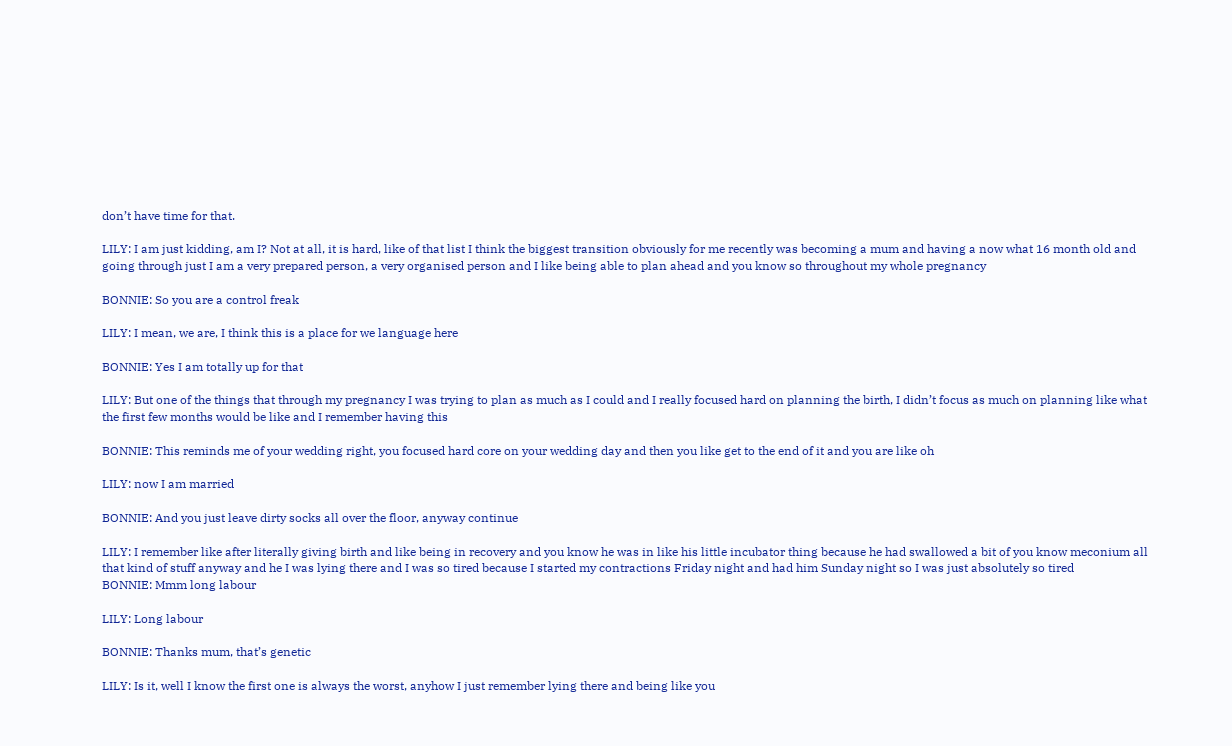don’t have time for that.

LILY: I am just kidding, am I? Not at all, it is hard, like of that list I think the biggest transition obviously for me recently was becoming a mum and having a now what 16 month old and going through just I am a very prepared person, a very organised person and I like being able to plan ahead and you know so throughout my whole pregnancy

BONNIE: So you are a control freak

LILY: I mean, we are, I think this is a place for we language here

BONNIE: Yes I am totally up for that

LILY: But one of the things that through my pregnancy I was trying to plan as much as I could and I really focused hard on planning the birth, I didn’t focus as much on planning like what the first few months would be like and I remember having this

BONNIE: This reminds me of your wedding right, you focused hard core on your wedding day and then you like get to the end of it and you are like oh

LILY: now I am married

BONNIE: And you just leave dirty socks all over the floor, anyway continue

LILY: I remember like after literally giving birth and like being in recovery and you know he was in like his little incubator thing because he had swallowed a bit of you know meconium all that kind of stuff anyway and he I was lying there and I was so tired because I started my contractions Friday night and had him Sunday night so I was just absolutely so tired
BONNIE: Mmm long labour

LILY: Long labour

BONNIE: Thanks mum, that’s genetic

LILY: Is it, well I know the first one is always the worst, anyhow I just remember lying there and being like you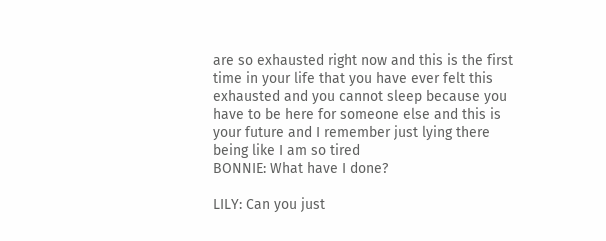are so exhausted right now and this is the first time in your life that you have ever felt this exhausted and you cannot sleep because you have to be here for someone else and this is your future and I remember just lying there being like I am so tired
BONNIE: What have I done?

LILY: Can you just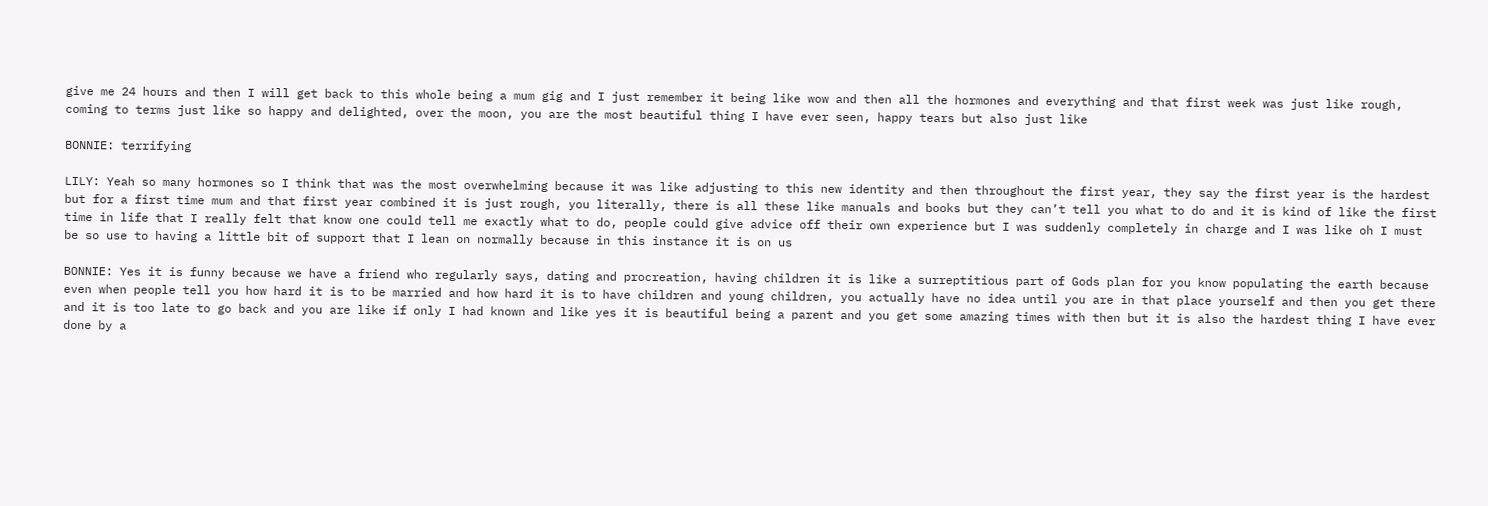give me 24 hours and then I will get back to this whole being a mum gig and I just remember it being like wow and then all the hormones and everything and that first week was just like rough, coming to terms just like so happy and delighted, over the moon, you are the most beautiful thing I have ever seen, happy tears but also just like

BONNIE: terrifying

LILY: Yeah so many hormones so I think that was the most overwhelming because it was like adjusting to this new identity and then throughout the first year, they say the first year is the hardest but for a first time mum and that first year combined it is just rough, you literally, there is all these like manuals and books but they can’t tell you what to do and it is kind of like the first time in life that I really felt that know one could tell me exactly what to do, people could give advice off their own experience but I was suddenly completely in charge and I was like oh I must be so use to having a little bit of support that I lean on normally because in this instance it is on us

BONNIE: Yes it is funny because we have a friend who regularly says, dating and procreation, having children it is like a surreptitious part of Gods plan for you know populating the earth because even when people tell you how hard it is to be married and how hard it is to have children and young children, you actually have no idea until you are in that place yourself and then you get there and it is too late to go back and you are like if only I had known and like yes it is beautiful being a parent and you get some amazing times with then but it is also the hardest thing I have ever done by a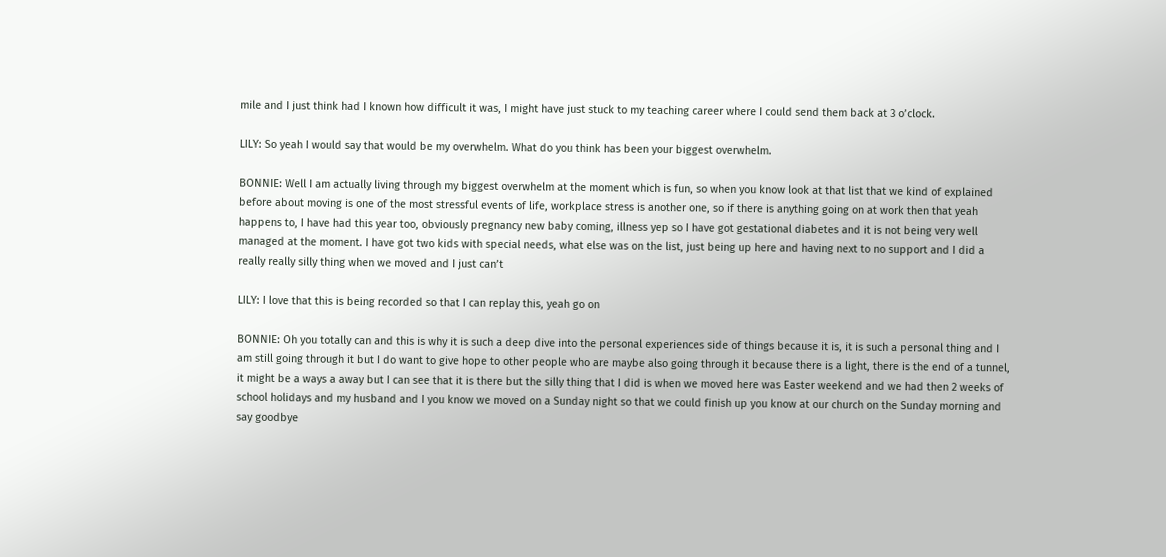mile and I just think had I known how difficult it was, I might have just stuck to my teaching career where I could send them back at 3 o’clock.

LILY: So yeah I would say that would be my overwhelm. What do you think has been your biggest overwhelm.

BONNIE: Well I am actually living through my biggest overwhelm at the moment which is fun, so when you know look at that list that we kind of explained before about moving is one of the most stressful events of life, workplace stress is another one, so if there is anything going on at work then that yeah happens to, I have had this year too, obviously pregnancy new baby coming, illness yep so I have got gestational diabetes and it is not being very well managed at the moment. I have got two kids with special needs, what else was on the list, just being up here and having next to no support and I did a really really silly thing when we moved and I just can’t

LILY: I love that this is being recorded so that I can replay this, yeah go on

BONNIE: Oh you totally can and this is why it is such a deep dive into the personal experiences side of things because it is, it is such a personal thing and I am still going through it but I do want to give hope to other people who are maybe also going through it because there is a light, there is the end of a tunnel, it might be a ways a away but I can see that it is there but the silly thing that I did is when we moved here was Easter weekend and we had then 2 weeks of school holidays and my husband and I you know we moved on a Sunday night so that we could finish up you know at our church on the Sunday morning and say goodbye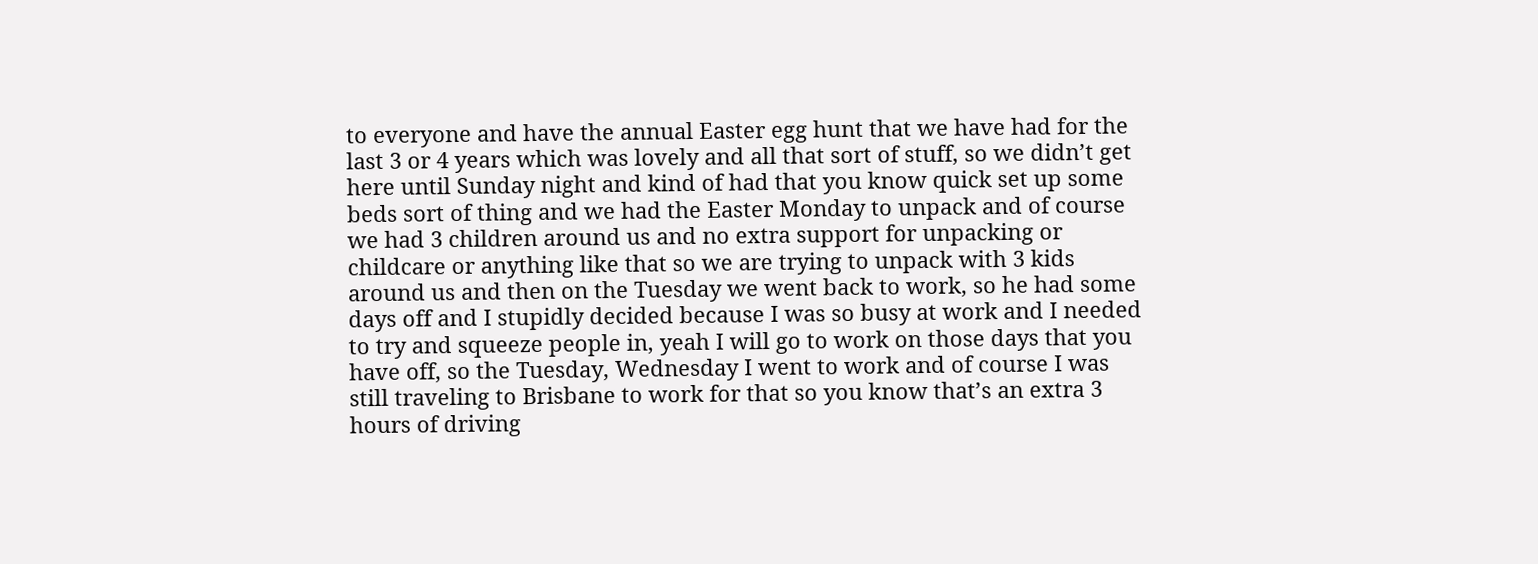to everyone and have the annual Easter egg hunt that we have had for the last 3 or 4 years which was lovely and all that sort of stuff, so we didn’t get here until Sunday night and kind of had that you know quick set up some beds sort of thing and we had the Easter Monday to unpack and of course we had 3 children around us and no extra support for unpacking or childcare or anything like that so we are trying to unpack with 3 kids around us and then on the Tuesday we went back to work, so he had some days off and I stupidly decided because I was so busy at work and I needed to try and squeeze people in, yeah I will go to work on those days that you have off, so the Tuesday, Wednesday I went to work and of course I was still traveling to Brisbane to work for that so you know that’s an extra 3 hours of driving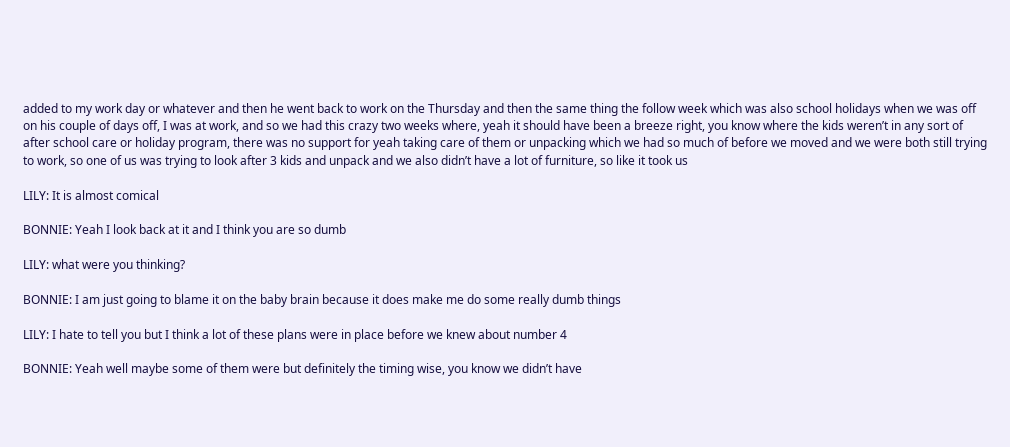added to my work day or whatever and then he went back to work on the Thursday and then the same thing the follow week which was also school holidays when we was off on his couple of days off, I was at work, and so we had this crazy two weeks where, yeah it should have been a breeze right, you know where the kids weren’t in any sort of after school care or holiday program, there was no support for yeah taking care of them or unpacking which we had so much of before we moved and we were both still trying to work, so one of us was trying to look after 3 kids and unpack and we also didn’t have a lot of furniture, so like it took us

LILY: It is almost comical

BONNIE: Yeah I look back at it and I think you are so dumb

LILY: what were you thinking?

BONNIE: I am just going to blame it on the baby brain because it does make me do some really dumb things

LILY: I hate to tell you but I think a lot of these plans were in place before we knew about number 4

BONNIE: Yeah well maybe some of them were but definitely the timing wise, you know we didn’t have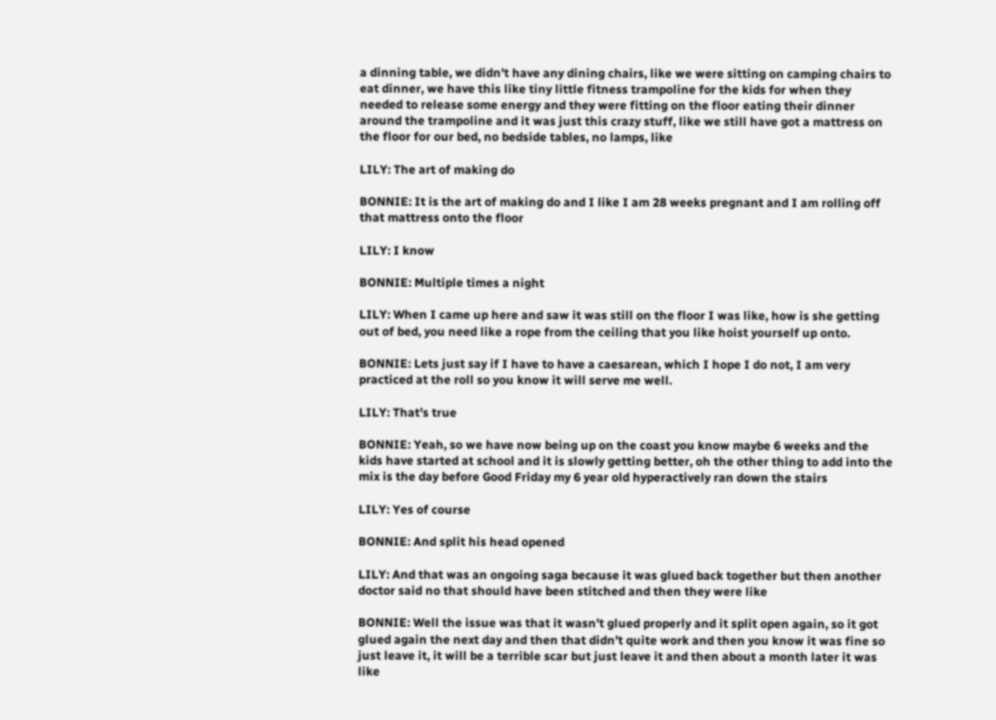a dinning table, we didn’t have any dining chairs, like we were sitting on camping chairs to eat dinner, we have this like tiny little fitness trampoline for the kids for when they needed to release some energy and they were fitting on the floor eating their dinner around the trampoline and it was just this crazy stuff, like we still have got a mattress on the floor for our bed, no bedside tables, no lamps, like

LILY: The art of making do

BONNIE: It is the art of making do and I like I am 28 weeks pregnant and I am rolling off that mattress onto the floor

LILY: I know

BONNIE: Multiple times a night

LILY: When I came up here and saw it was still on the floor I was like, how is she getting out of bed, you need like a rope from the ceiling that you like hoist yourself up onto.

BONNIE: Lets just say if I have to have a caesarean, which I hope I do not, I am very practiced at the roll so you know it will serve me well.

LILY: That’s true

BONNIE: Yeah, so we have now being up on the coast you know maybe 6 weeks and the kids have started at school and it is slowly getting better, oh the other thing to add into the mix is the day before Good Friday my 6 year old hyperactively ran down the stairs

LILY: Yes of course

BONNIE: And split his head opened

LILY: And that was an ongoing saga because it was glued back together but then another doctor said no that should have been stitched and then they were like

BONNIE: Well the issue was that it wasn’t glued properly and it split open again, so it got glued again the next day and then that didn’t quite work and then you know it was fine so just leave it, it will be a terrible scar but just leave it and then about a month later it was like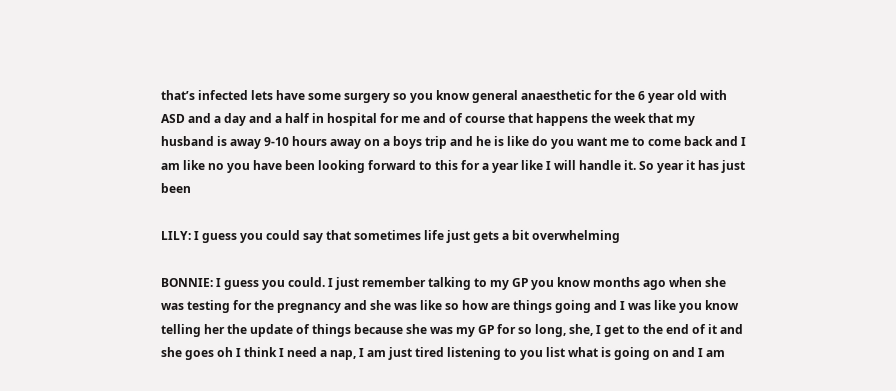that’s infected lets have some surgery so you know general anaesthetic for the 6 year old with ASD and a day and a half in hospital for me and of course that happens the week that my husband is away 9-10 hours away on a boys trip and he is like do you want me to come back and I am like no you have been looking forward to this for a year like I will handle it. So year it has just been

LILY: I guess you could say that sometimes life just gets a bit overwhelming

BONNIE: I guess you could. I just remember talking to my GP you know months ago when she was testing for the pregnancy and she was like so how are things going and I was like you know telling her the update of things because she was my GP for so long, she, I get to the end of it and she goes oh I think I need a nap, I am just tired listening to you list what is going on and I am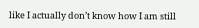like I actually don’t know how I am still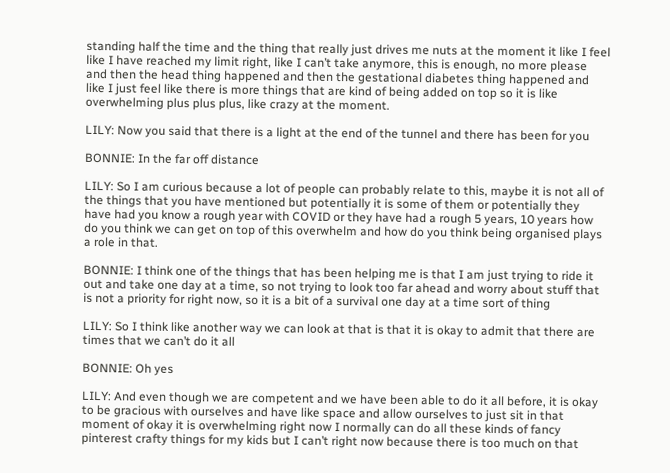standing half the time and the thing that really just drives me nuts at the moment it like I feel like I have reached my limit right, like I can’t take anymore, this is enough, no more please and then the head thing happened and then the gestational diabetes thing happened and like I just feel like there is more things that are kind of being added on top so it is like overwhelming plus plus plus, like crazy at the moment.

LILY: Now you said that there is a light at the end of the tunnel and there has been for you

BONNIE: In the far off distance

LILY: So I am curious because a lot of people can probably relate to this, maybe it is not all of the things that you have mentioned but potentially it is some of them or potentially they have had you know a rough year with COVID or they have had a rough 5 years, 10 years how do you think we can get on top of this overwhelm and how do you think being organised plays a role in that.

BONNIE: I think one of the things that has been helping me is that I am just trying to ride it out and take one day at a time, so not trying to look too far ahead and worry about stuff that is not a priority for right now, so it is a bit of a survival one day at a time sort of thing

LILY: So I think like another way we can look at that is that it is okay to admit that there are times that we can’t do it all

BONNIE: Oh yes

LILY: And even though we are competent and we have been able to do it all before, it is okay to be gracious with ourselves and have like space and allow ourselves to just sit in that moment of okay it is overwhelming right now I normally can do all these kinds of fancy pinterest crafty things for my kids but I can’t right now because there is too much on that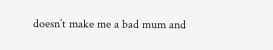doesn’t make me a bad mum and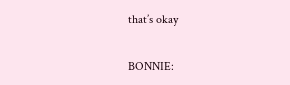that’s okay

BONNIE: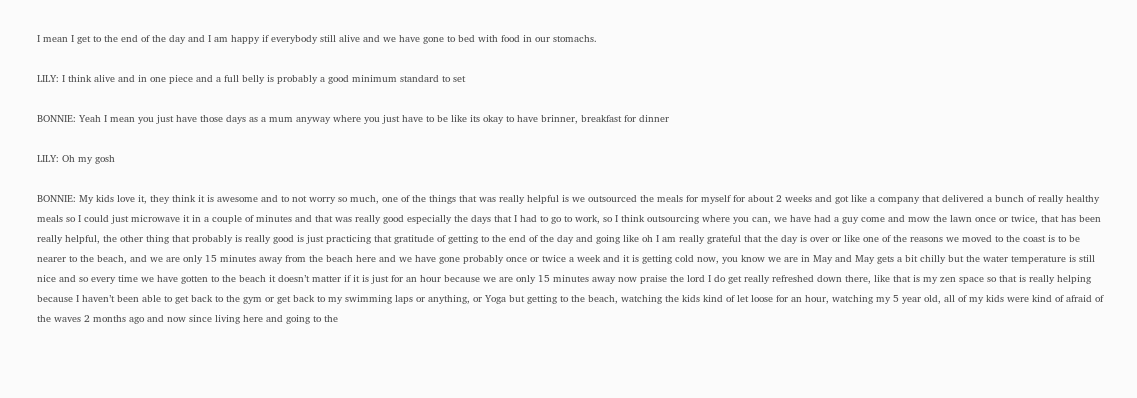I mean I get to the end of the day and I am happy if everybody still alive and we have gone to bed with food in our stomachs.

LILY: I think alive and in one piece and a full belly is probably a good minimum standard to set

BONNIE: Yeah I mean you just have those days as a mum anyway where you just have to be like its okay to have brinner, breakfast for dinner

LILY: Oh my gosh

BONNIE: My kids love it, they think it is awesome and to not worry so much, one of the things that was really helpful is we outsourced the meals for myself for about 2 weeks and got like a company that delivered a bunch of really healthy meals so I could just microwave it in a couple of minutes and that was really good especially the days that I had to go to work, so I think outsourcing where you can, we have had a guy come and mow the lawn once or twice, that has been really helpful, the other thing that probably is really good is just practicing that gratitude of getting to the end of the day and going like oh I am really grateful that the day is over or like one of the reasons we moved to the coast is to be nearer to the beach, and we are only 15 minutes away from the beach here and we have gone probably once or twice a week and it is getting cold now, you know we are in May and May gets a bit chilly but the water temperature is still nice and so every time we have gotten to the beach it doesn’t matter if it is just for an hour because we are only 15 minutes away now praise the lord I do get really refreshed down there, like that is my zen space so that is really helping because I haven’t been able to get back to the gym or get back to my swimming laps or anything, or Yoga but getting to the beach, watching the kids kind of let loose for an hour, watching my 5 year old, all of my kids were kind of afraid of the waves 2 months ago and now since living here and going to the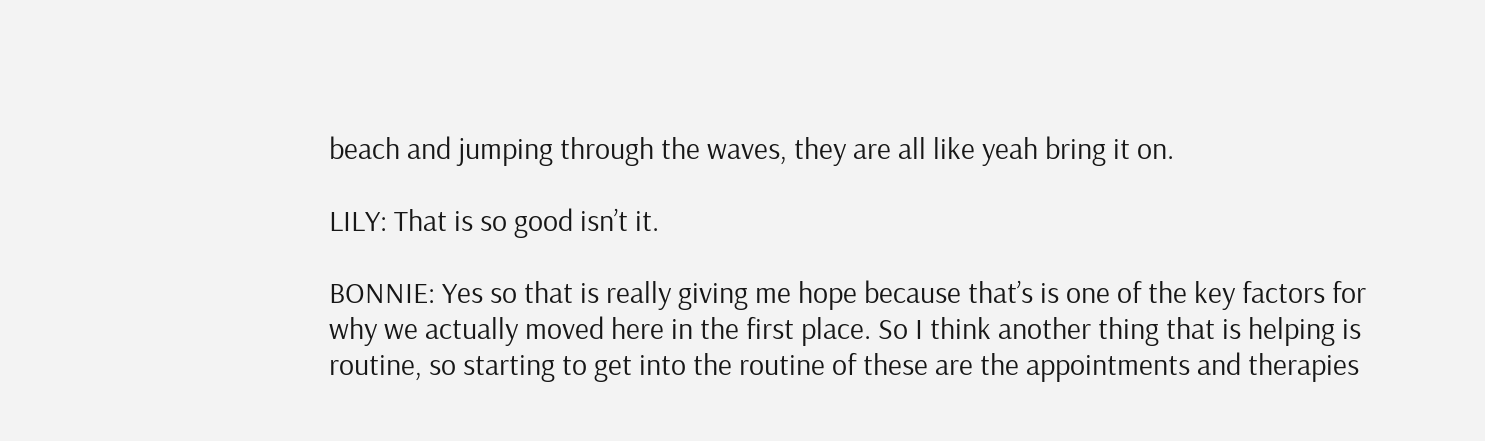beach and jumping through the waves, they are all like yeah bring it on.

LILY: That is so good isn’t it.

BONNIE: Yes so that is really giving me hope because that’s is one of the key factors for why we actually moved here in the first place. So I think another thing that is helping is routine, so starting to get into the routine of these are the appointments and therapies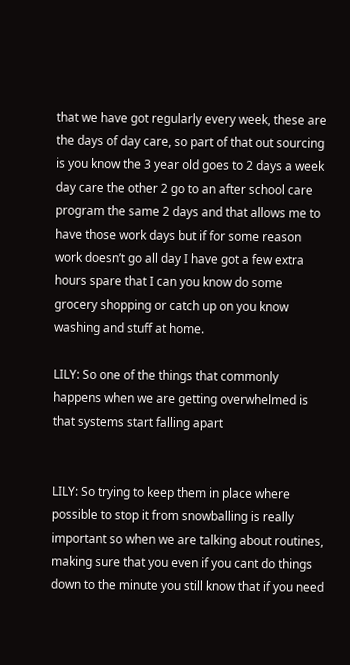that we have got regularly every week, these are the days of day care, so part of that out sourcing is you know the 3 year old goes to 2 days a week day care the other 2 go to an after school care program the same 2 days and that allows me to have those work days but if for some reason work doesn’t go all day I have got a few extra hours spare that I can you know do some grocery shopping or catch up on you know washing and stuff at home.

LILY: So one of the things that commonly happens when we are getting overwhelmed is that systems start falling apart


LILY: So trying to keep them in place where possible to stop it from snowballing is really important so when we are talking about routines, making sure that you even if you cant do things down to the minute you still know that if you need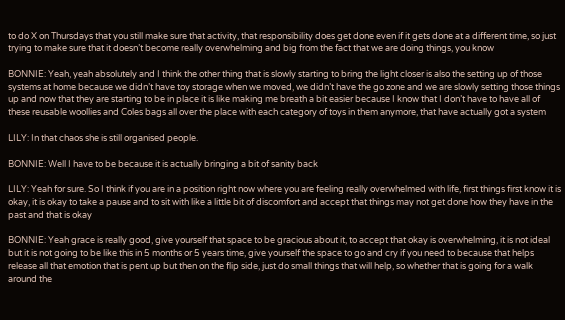to do X on Thursdays that you still make sure that activity, that responsibility does get done even if it gets done at a different time, so just trying to make sure that it doesn’t become really overwhelming and big from the fact that we are doing things, you know

BONNIE: Yeah, yeah absolutely and I think the other thing that is slowly starting to bring the light closer is also the setting up of those systems at home because we didn’t have toy storage when we moved, we didn’t have the go zone and we are slowly setting those things up and now that they are starting to be in place it is like making me breath a bit easier because I know that I don’t have to have all of these reusable woollies and Coles bags all over the place with each category of toys in them anymore, that have actually got a system

LILY: In that chaos she is still organised people.

BONNIE: Well I have to be because it is actually bringing a bit of sanity back

LILY: Yeah for sure. So I think if you are in a position right now where you are feeling really overwhelmed with life, first things first know it is okay, it is okay to take a pause and to sit with like a little bit of discomfort and accept that things may not get done how they have in the past and that is okay

BONNIE: Yeah grace is really good, give yourself that space to be gracious about it, to accept that okay is overwhelming, it is not ideal but it is not going to be like this in 5 months or 5 years time, give yourself the space to go and cry if you need to because that helps release all that emotion that is pent up but then on the flip side, just do small things that will help, so whether that is going for a walk around the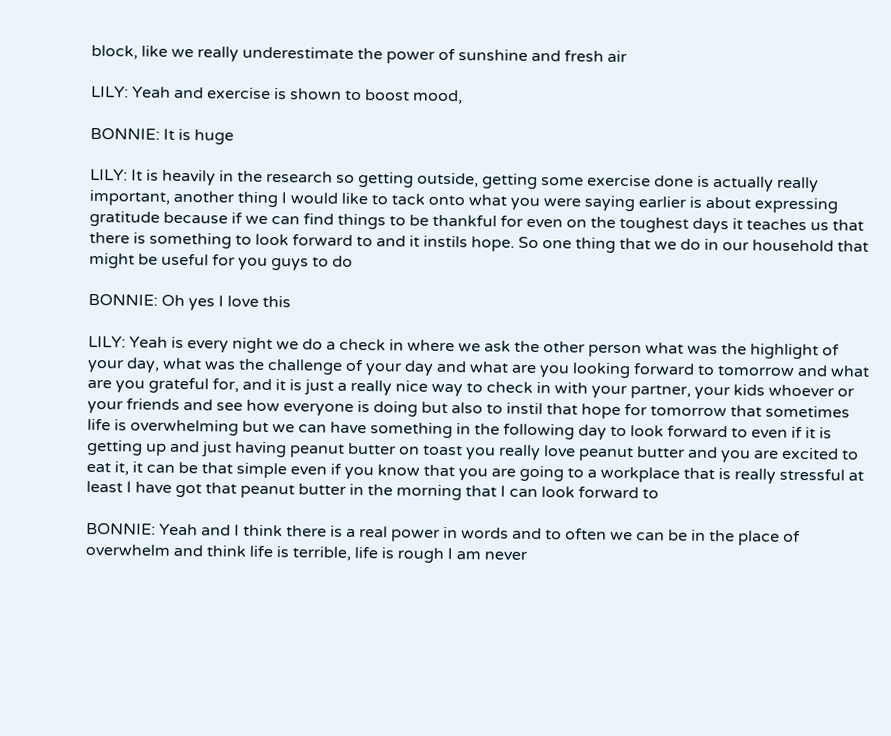block, like we really underestimate the power of sunshine and fresh air

LILY: Yeah and exercise is shown to boost mood,

BONNIE: It is huge

LILY: It is heavily in the research so getting outside, getting some exercise done is actually really important, another thing I would like to tack onto what you were saying earlier is about expressing gratitude because if we can find things to be thankful for even on the toughest days it teaches us that there is something to look forward to and it instils hope. So one thing that we do in our household that might be useful for you guys to do

BONNIE: Oh yes I love this

LILY: Yeah is every night we do a check in where we ask the other person what was the highlight of your day, what was the challenge of your day and what are you looking forward to tomorrow and what are you grateful for, and it is just a really nice way to check in with your partner, your kids whoever or your friends and see how everyone is doing but also to instil that hope for tomorrow that sometimes life is overwhelming but we can have something in the following day to look forward to even if it is getting up and just having peanut butter on toast you really love peanut butter and you are excited to eat it, it can be that simple even if you know that you are going to a workplace that is really stressful at least I have got that peanut butter in the morning that I can look forward to

BONNIE: Yeah and I think there is a real power in words and to often we can be in the place of overwhelm and think life is terrible, life is rough I am never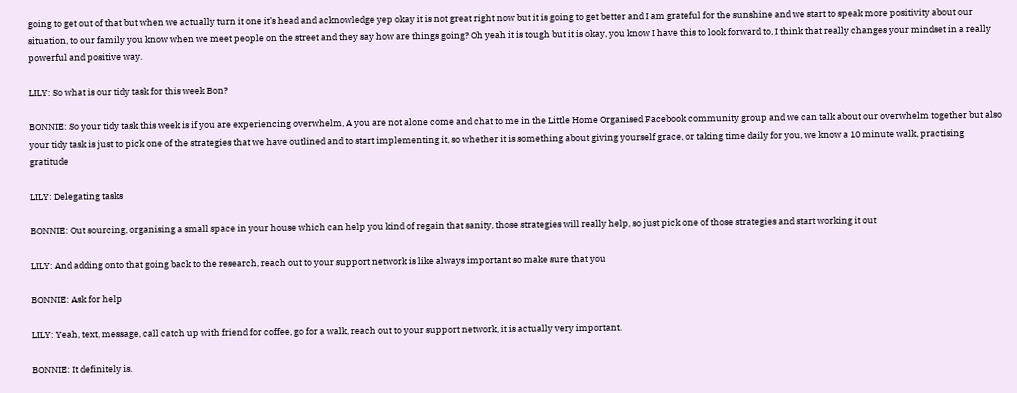going to get out of that but when we actually turn it one it’s head and acknowledge yep okay it is not great right now but it is going to get better and I am grateful for the sunshine and we start to speak more positivity about our situation, to our family you know when we meet people on the street and they say how are things going? Oh yeah it is tough but it is okay, you know I have this to look forward to, I think that really changes your mindset in a really powerful and positive way.

LILY: So what is our tidy task for this week Bon?

BONNIE: So your tidy task this week is if you are experiencing overwhelm, A you are not alone come and chat to me in the Little Home Organised Facebook community group and we can talk about our overwhelm together but also your tidy task is just to pick one of the strategies that we have outlined and to start implementing it, so whether it is something about giving yourself grace, or taking time daily for you, we know a 10 minute walk, practising gratitude

LILY: Delegating tasks

BONNIE: Out sourcing, organising a small space in your house which can help you kind of regain that sanity, those strategies will really help, so just pick one of those strategies and start working it out

LILY: And adding onto that going back to the research, reach out to your support network is like always important so make sure that you

BONNIE: Ask for help

LILY: Yeah, text, message, call catch up with friend for coffee, go for a walk, reach out to your support network, it is actually very important.

BONNIE: It definitely is.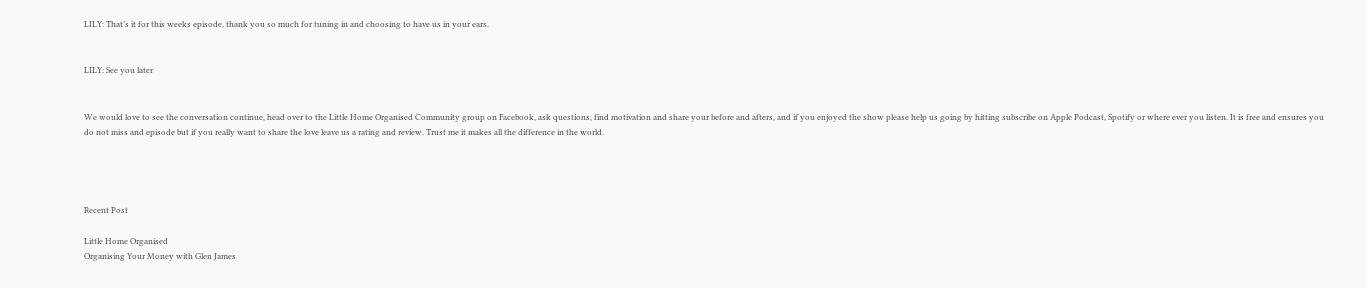LILY: That’s it for this weeks episode, thank you so much for tuning in and choosing to have us in your ears.


LILY: See you later


We would love to see the conversation continue, head over to the Little Home Organised Community group on Facebook, ask questions, find motivation and share your before and afters, and if you enjoyed the show please help us going by hitting subscribe on Apple Podcast, Spotify or where ever you listen. It is free and ensures you do not miss and episode but if you really want to share the love leave us a rating and review. Trust me it makes all the difference in the world.




Recent Post

Little Home Organised
Organising Your Money with Glen James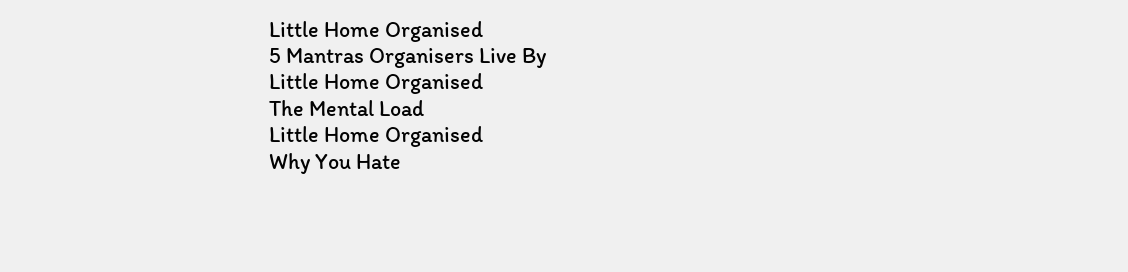Little Home Organised
5 Mantras Organisers Live By
Little Home Organised
The Mental Load
Little Home Organised
Why You Hate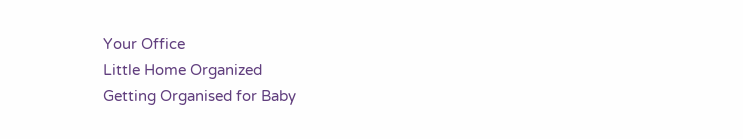Your Office
Little Home Organized
Getting Organised for Baby